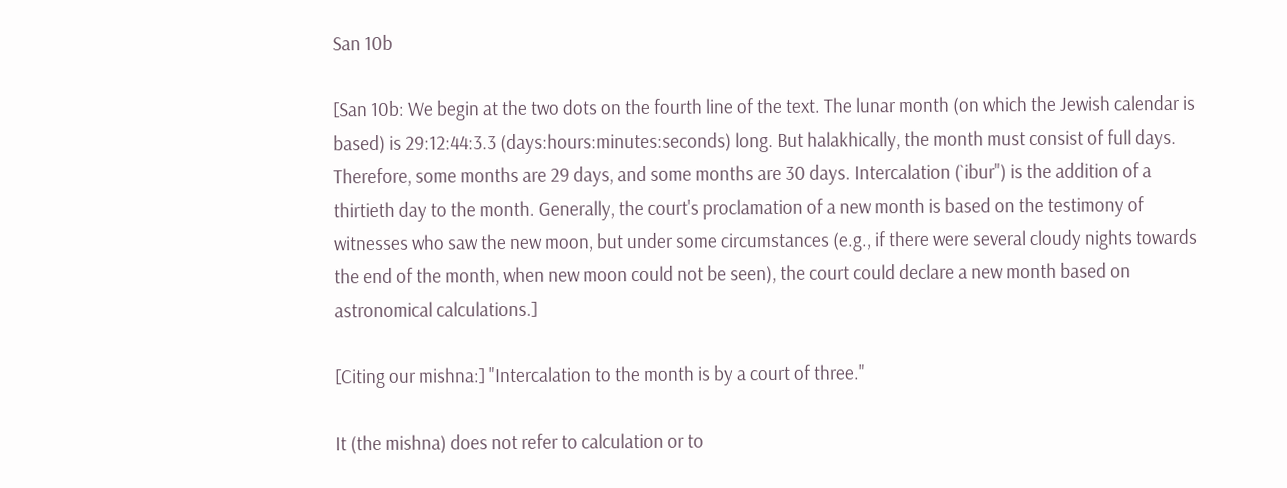San 10b

[San 10b: We begin at the two dots on the fourth line of the text. The lunar month (on which the Jewish calendar is based) is 29:12:44:3.3 (days:hours:minutes:seconds) long. But halakhically, the month must consist of full days. Therefore, some months are 29 days, and some months are 30 days. Intercalation (`ibur") is the addition of a thirtieth day to the month. Generally, the court's proclamation of a new month is based on the testimony of witnesses who saw the new moon, but under some circumstances (e.g., if there were several cloudy nights towards the end of the month, when new moon could not be seen), the court could declare a new month based on astronomical calculations.]

[Citing our mishna:] "Intercalation to the month is by a court of three."

It (the mishna) does not refer to calculation or to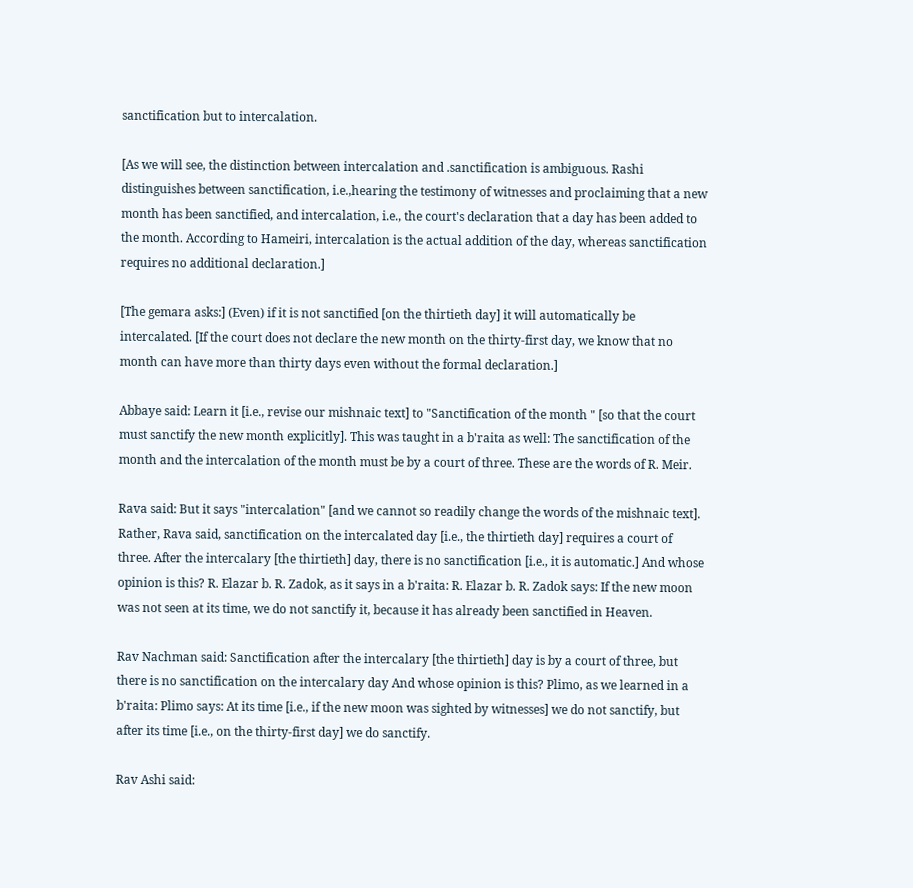sanctification but to intercalation.

[As we will see, the distinction between intercalation and .sanctification is ambiguous. Rashi distinguishes between sanctification, i.e.,hearing the testimony of witnesses and proclaiming that a new month has been sanctified, and intercalation, i.e., the court's declaration that a day has been added to the month. According to Hameiri, intercalation is the actual addition of the day, whereas sanctification requires no additional declaration.]

[The gemara asks:] (Even) if it is not sanctified [on the thirtieth day] it will automatically be intercalated. [If the court does not declare the new month on the thirty-first day, we know that no month can have more than thirty days even without the formal declaration.]

Abbaye said: Learn it [i.e., revise our mishnaic text] to "Sanctification of the month " [so that the court must sanctify the new month explicitly]. This was taught in a b'raita as well: The sanctification of the month and the intercalation of the month must be by a court of three. These are the words of R. Meir.

Rava said: But it says "intercalation" [and we cannot so readily change the words of the mishnaic text]. Rather, Rava said, sanctification on the intercalated day [i.e., the thirtieth day] requires a court of three. After the intercalary [the thirtieth] day, there is no sanctification [i.e., it is automatic.] And whose opinion is this? R. Elazar b. R. Zadok, as it says in a b'raita: R. Elazar b. R. Zadok says: If the new moon was not seen at its time, we do not sanctify it, because it has already been sanctified in Heaven.

Rav Nachman said: Sanctification after the intercalary [the thirtieth] day is by a court of three, but there is no sanctification on the intercalary day And whose opinion is this? Plimo, as we learned in a b'raita: Plimo says: At its time [i.e., if the new moon was sighted by witnesses] we do not sanctify, but after its time [i.e., on the thirty-first day] we do sanctify.

Rav Ashi said: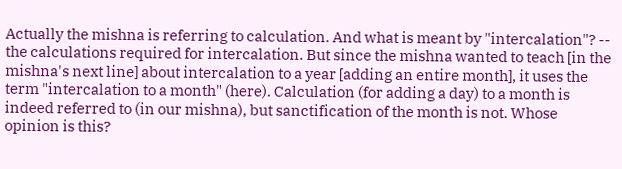Actually the mishna is referring to calculation. And what is meant by "intercalation"? -- the calculations required for intercalation. But since the mishna wanted to teach [in the mishna's next line] about intercalation to a year [adding an entire month], it uses the term "intercalation to a month" (here). Calculation (for adding a day) to a month is indeed referred to (in our mishna), but sanctification of the month is not. Whose opinion is this?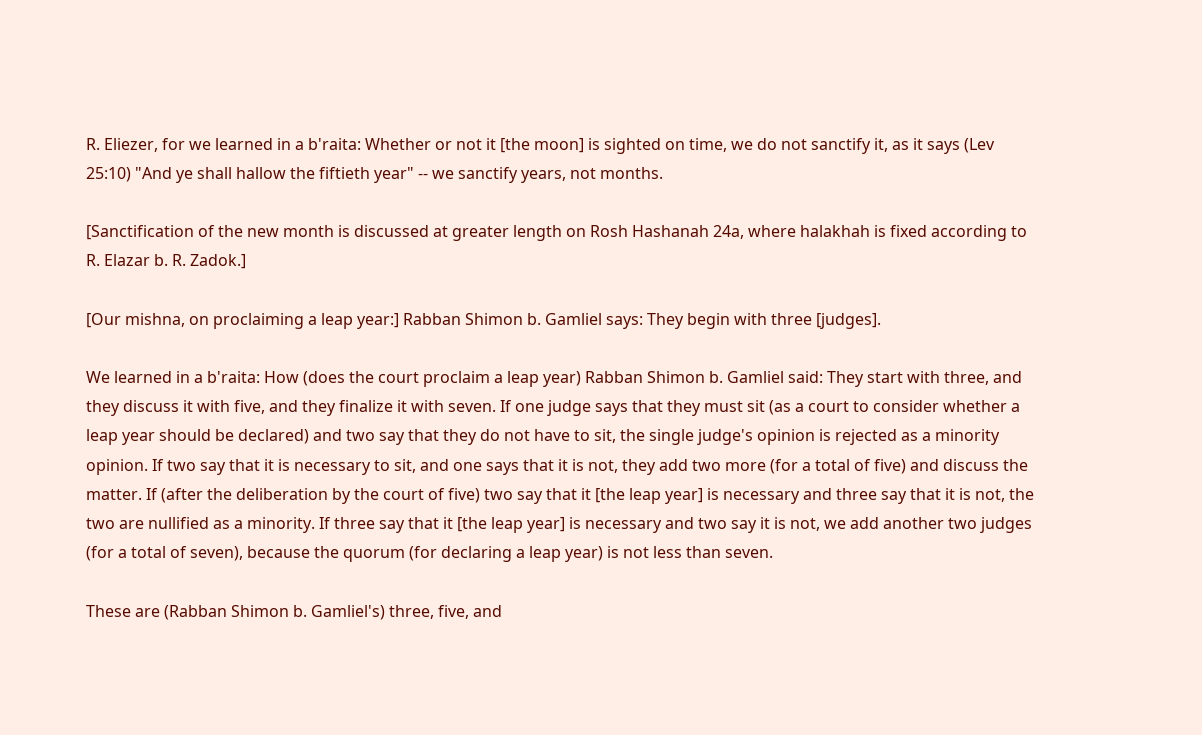R. Eliezer, for we learned in a b'raita: Whether or not it [the moon] is sighted on time, we do not sanctify it, as it says (Lev 25:10) "And ye shall hallow the fiftieth year" -- we sanctify years, not months.

[Sanctification of the new month is discussed at greater length on Rosh Hashanah 24a, where halakhah is fixed according to R. Elazar b. R. Zadok.]

[Our mishna, on proclaiming a leap year:] Rabban Shimon b. Gamliel says: They begin with three [judges].

We learned in a b'raita: How (does the court proclaim a leap year) Rabban Shimon b. Gamliel said: They start with three, and they discuss it with five, and they finalize it with seven. If one judge says that they must sit (as a court to consider whether a leap year should be declared) and two say that they do not have to sit, the single judge's opinion is rejected as a minority opinion. If two say that it is necessary to sit, and one says that it is not, they add two more (for a total of five) and discuss the matter. If (after the deliberation by the court of five) two say that it [the leap year] is necessary and three say that it is not, the two are nullified as a minority. If three say that it [the leap year] is necessary and two say it is not, we add another two judges (for a total of seven), because the quorum (for declaring a leap year) is not less than seven.

These are (Rabban Shimon b. Gamliel's) three, five, and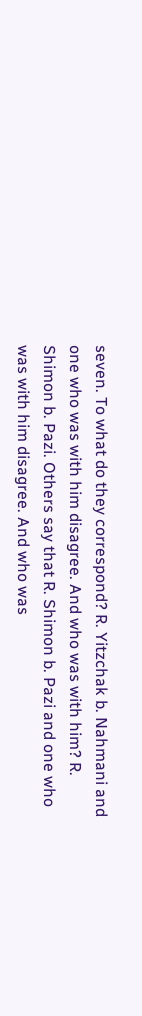seven. To what do they correspond? R. Yitzchak b. Nahmani and one who was with him disagree. And who was with him? R. Shimon b. Pazi. Others say that R. Shimon b. Pazi and one who was with him disagree. And who was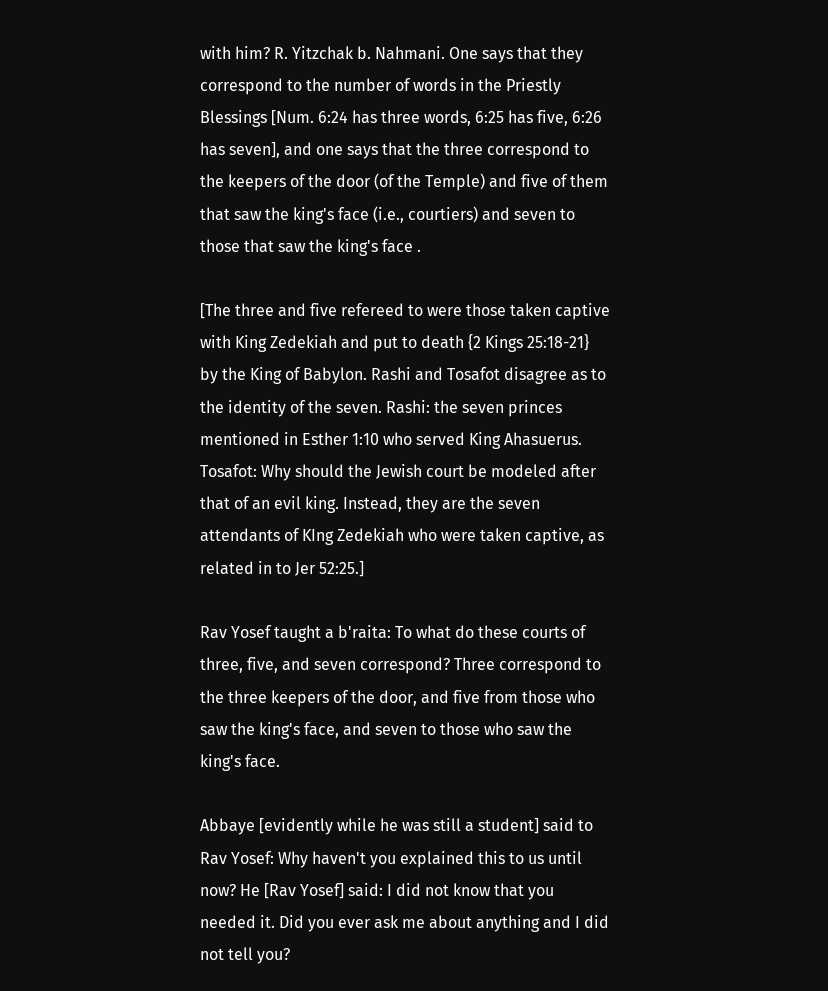with him? R. Yitzchak b. Nahmani. One says that they correspond to the number of words in the Priestly Blessings [Num. 6:24 has three words, 6:25 has five, 6:26 has seven], and one says that the three correspond to the keepers of the door (of the Temple) and five of them that saw the king's face (i.e., courtiers) and seven to those that saw the king's face .

[The three and five refereed to were those taken captive with King Zedekiah and put to death {2 Kings 25:18-21} by the King of Babylon. Rashi and Tosafot disagree as to the identity of the seven. Rashi: the seven princes mentioned in Esther 1:10 who served King Ahasuerus. Tosafot: Why should the Jewish court be modeled after that of an evil king. Instead, they are the seven attendants of KIng Zedekiah who were taken captive, as related in to Jer 52:25.]

Rav Yosef taught a b'raita: To what do these courts of three, five, and seven correspond? Three correspond to the three keepers of the door, and five from those who saw the king's face, and seven to those who saw the king's face.

Abbaye [evidently while he was still a student] said to Rav Yosef: Why haven't you explained this to us until now? He [Rav Yosef] said: I did not know that you needed it. Did you ever ask me about anything and I did not tell you?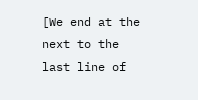[We end at the next to the last line of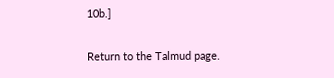10b.]

Return to the Talmud page.